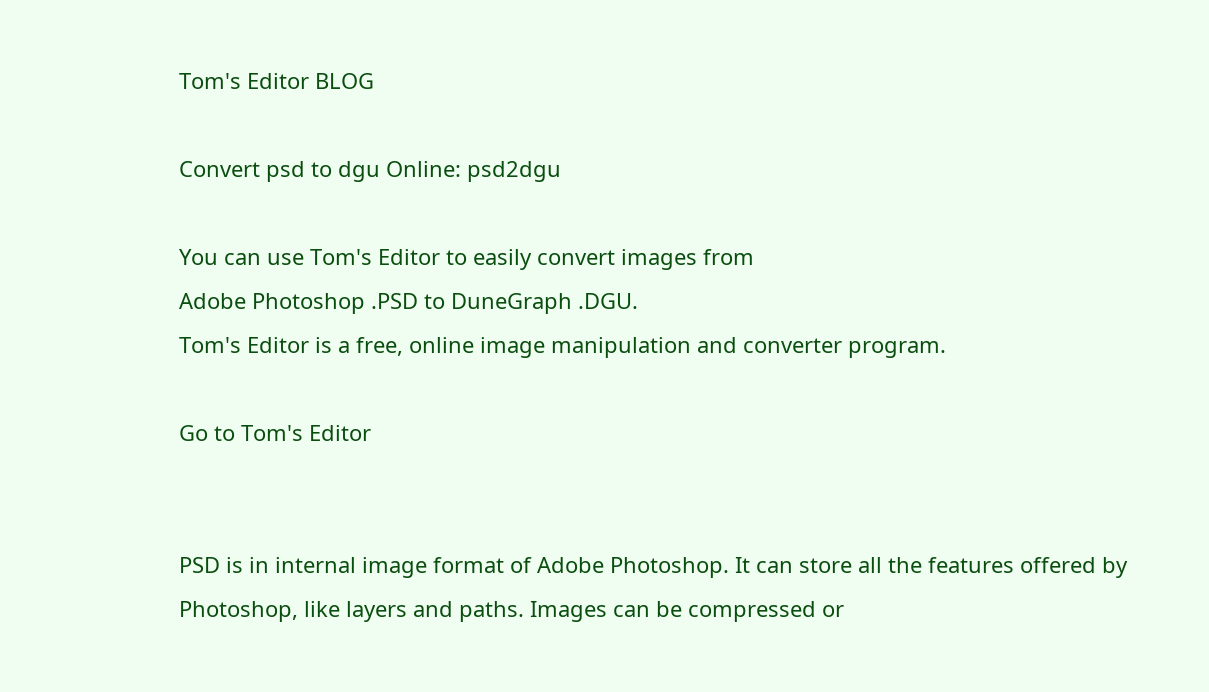Tom's Editor BLOG

Convert psd to dgu Online: psd2dgu

You can use Tom's Editor to easily convert images from
Adobe Photoshop .PSD to DuneGraph .DGU.
Tom's Editor is a free, online image manipulation and converter program.

Go to Tom's Editor


PSD is in internal image format of Adobe Photoshop. It can store all the features offered by Photoshop, like layers and paths. Images can be compressed or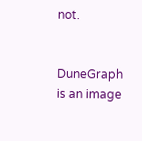not.


DuneGraph is an image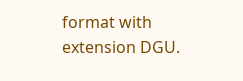format with extension DGU.